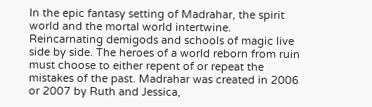In the epic fantasy setting of Madrahar, the spirit world and the mortal world intertwine. Reincarnating demigods and schools of magic live side by side. The heroes of a world reborn from ruin must choose to either repent of or repeat the mistakes of the past. Madrahar was created in 2006 or 2007 by Ruth and Jessica,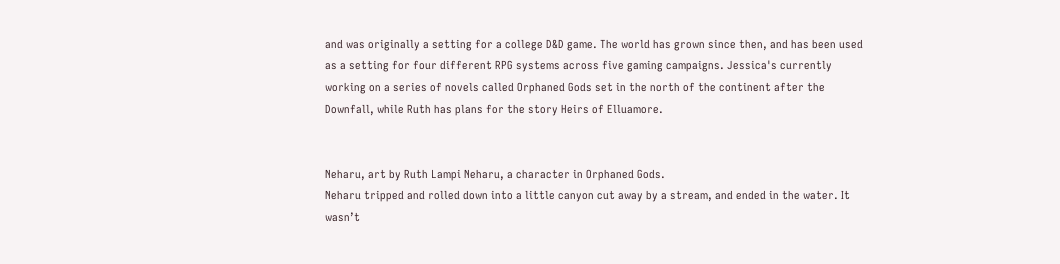and was originally a setting for a college D&D game. The world has grown since then, and has been used as a setting for four different RPG systems across five gaming campaigns. Jessica's currently working on a series of novels called Orphaned Gods set in the north of the continent after the Downfall, while Ruth has plans for the story Heirs of Elluamore.


Neharu, art by Ruth Lampi Neharu, a character in Orphaned Gods.
Neharu tripped and rolled down into a little canyon cut away by a stream, and ended in the water. It wasn’t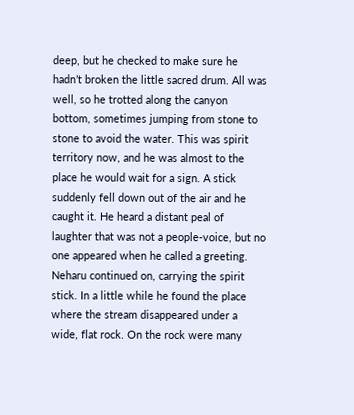deep, but he checked to make sure he hadn’t broken the little sacred drum. All was well, so he trotted along the canyon bottom, sometimes jumping from stone to stone to avoid the water. This was spirit territory now, and he was almost to the place he would wait for a sign. A stick suddenly fell down out of the air and he caught it. He heard a distant peal of laughter that was not a people-voice, but no one appeared when he called a greeting.
Neharu continued on, carrying the spirit stick. In a little while he found the place where the stream disappeared under a wide, flat rock. On the rock were many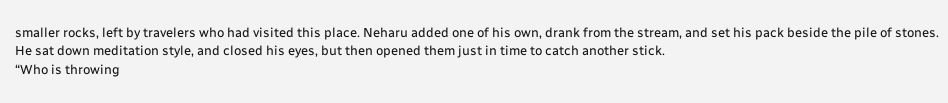smaller rocks, left by travelers who had visited this place. Neharu added one of his own, drank from the stream, and set his pack beside the pile of stones. He sat down meditation style, and closed his eyes, but then opened them just in time to catch another stick.
“Who is throwing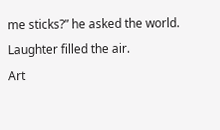me sticks?” he asked the world.
Laughter filled the air.
Art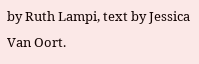by Ruth Lampi, text by Jessica Van Oort.